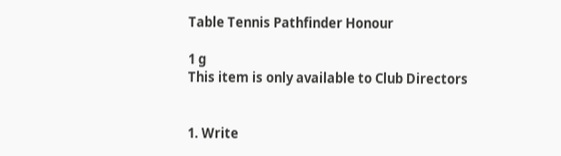Table Tennis Pathfinder Honour

1 g
This item is only available to Club Directors


1. Write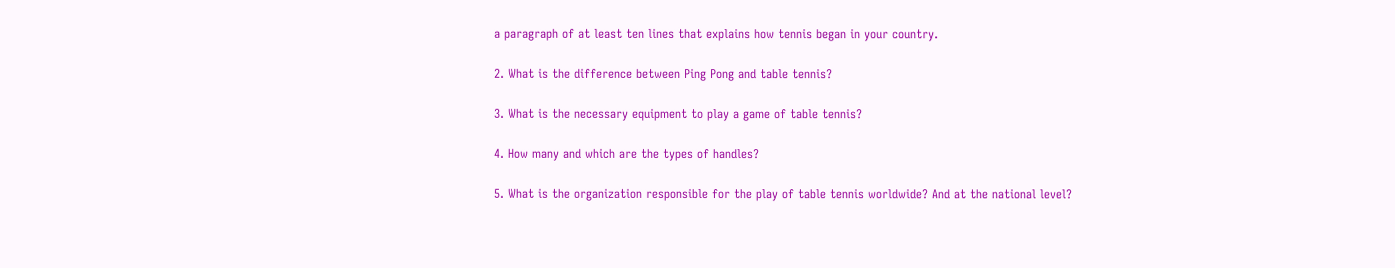a paragraph of at least ten lines that explains how tennis began in your country.

2. What is the difference between Ping Pong and table tennis?

3. What is the necessary equipment to play a game of table tennis?

4. How many and which are the types of handles?

5. What is the organization responsible for the play of table tennis worldwide? And at the national level?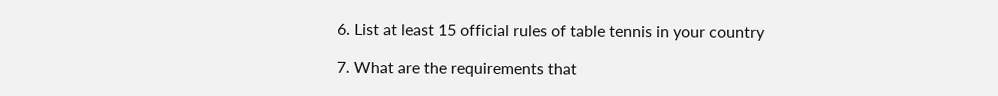6. List at least 15 official rules of table tennis in your country

7. What are the requirements that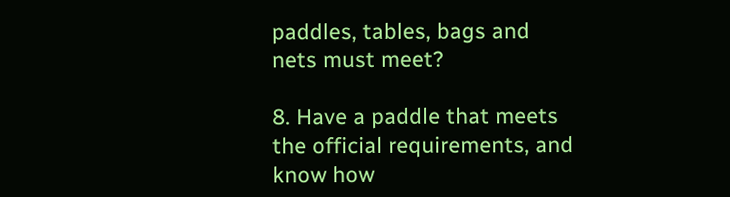paddles, tables, bags and nets must meet?

8. Have a paddle that meets the official requirements, and know how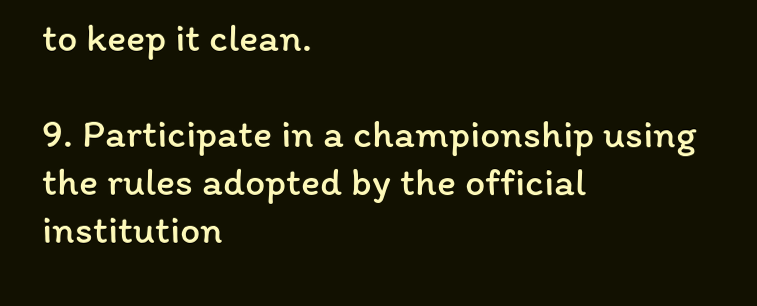to keep it clean.

9. Participate in a championship using the rules adopted by the official institution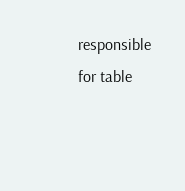responsible for table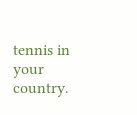tennis in your country.